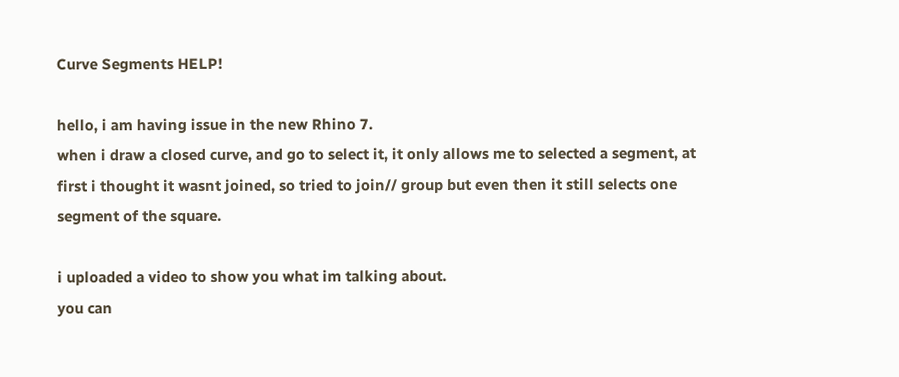Curve Segments HELP!

hello, i am having issue in the new Rhino 7.
when i draw a closed curve, and go to select it, it only allows me to selected a segment, at first i thought it wasnt joined, so tried to join// group but even then it still selects one segment of the square.

i uploaded a video to show you what im talking about.
you can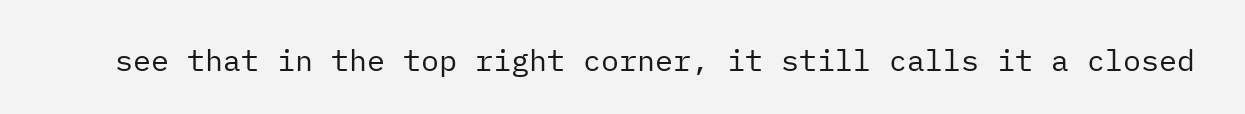see that in the top right corner, it still calls it a closed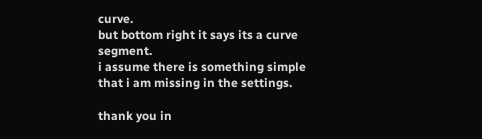curve.
but bottom right it says its a curve segment.
i assume there is something simple that i am missing in the settings.

thank you in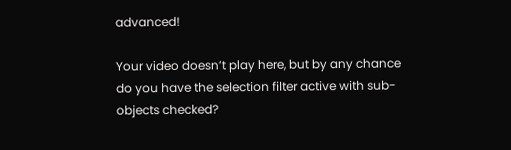advanced!

Your video doesn’t play here, but by any chance do you have the selection filter active with sub-objects checked?